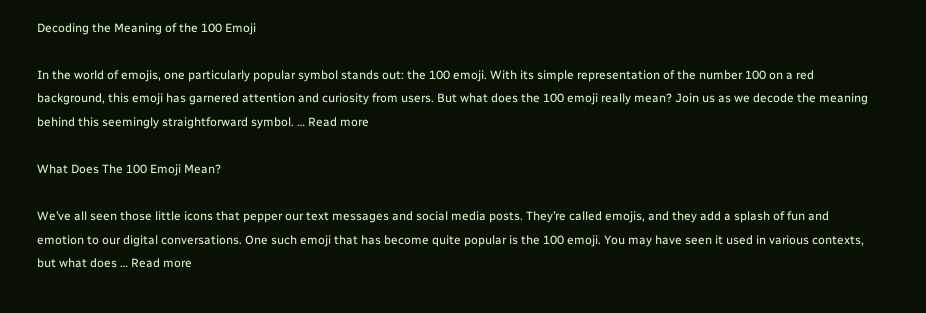Decoding the Meaning of the 100 Emoji

In the world of emojis, one particularly popular symbol stands out: the 100 emoji. With its simple representation of the number 100 on a red background, this emoji has garnered attention and curiosity from users. But what does the 100 emoji really mean? Join us as we decode the meaning behind this seemingly straightforward symbol. … Read more

What Does The 100 Emoji Mean?

We’ve all seen those little icons that pepper our text messages and social media posts. They’re called emojis, and they add a splash of fun and emotion to our digital conversations. One such emoji that has become quite popular is the 100 emoji. You may have seen it used in various contexts, but what does … Read more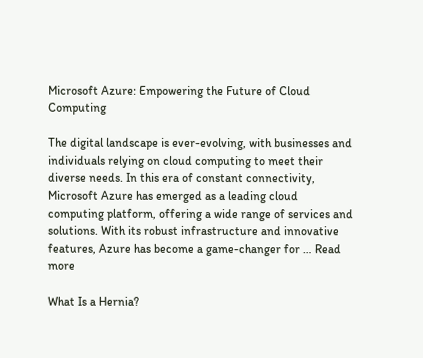Microsoft Azure: Empowering the Future of Cloud Computing

The digital landscape is ever-evolving, with businesses and individuals relying on cloud computing to meet their diverse needs. In this era of constant connectivity, Microsoft Azure has emerged as a leading cloud computing platform, offering a wide range of services and solutions. With its robust infrastructure and innovative features, Azure has become a game-changer for … Read more

What Is a Hernia?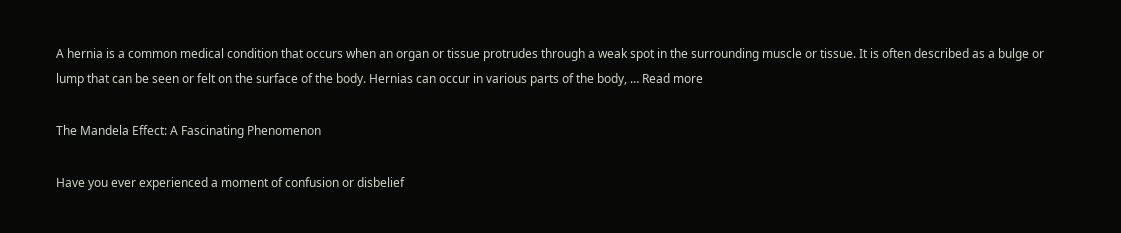A hernia is a common medical condition that occurs when an organ or tissue protrudes through a weak spot in the surrounding muscle or tissue. It is often described as a bulge or lump that can be seen or felt on the surface of the body. Hernias can occur in various parts of the body, … Read more

The Mandela Effect: A Fascinating Phenomenon

Have you ever experienced a moment of confusion or disbelief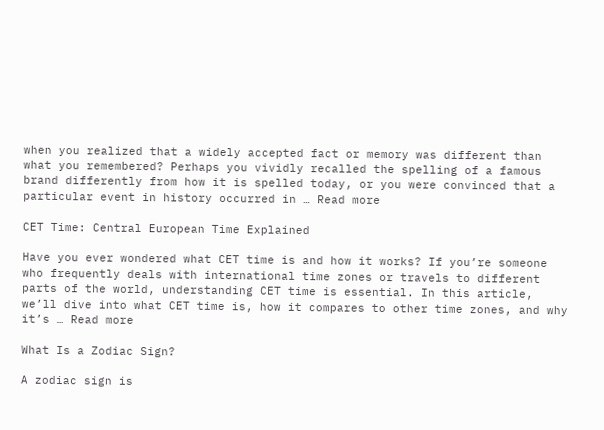when you realized that a widely accepted fact or memory was different than what you remembered? Perhaps you vividly recalled the spelling of a famous brand differently from how it is spelled today, or you were convinced that a particular event in history occurred in … Read more

CET Time: Central European Time Explained

Have you ever wondered what CET time is and how it works? If you’re someone who frequently deals with international time zones or travels to different parts of the world, understanding CET time is essential. In this article, we’ll dive into what CET time is, how it compares to other time zones, and why it’s … Read more

What Is a Zodiac Sign?

A zodiac sign is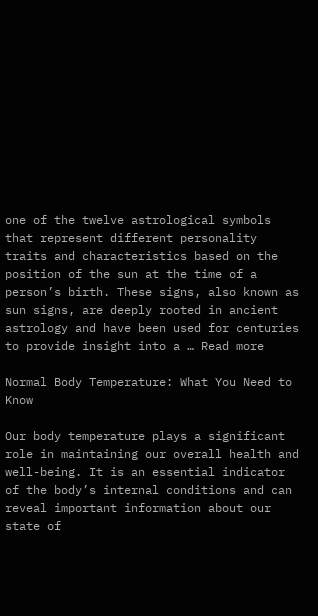one of the twelve astrological symbols that represent different personality traits and characteristics based on the position of the sun at the time of a person’s birth. These signs, also known as sun signs, are deeply rooted in ancient astrology and have been used for centuries to provide insight into a … Read more

Normal Body Temperature: What You Need to Know

Our body temperature plays a significant role in maintaining our overall health and well-being. It is an essential indicator of the body’s internal conditions and can reveal important information about our state of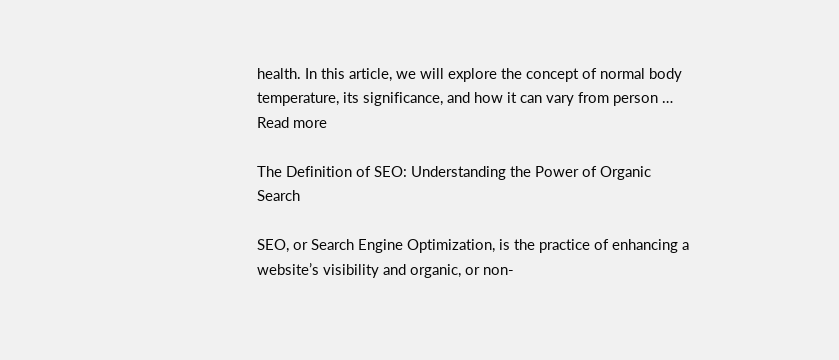health. In this article, we will explore the concept of normal body temperature, its significance, and how it can vary from person … Read more

The Definition of SEO: Understanding the Power of Organic Search

SEO, or Search Engine Optimization, is the practice of enhancing a website’s visibility and organic, or non-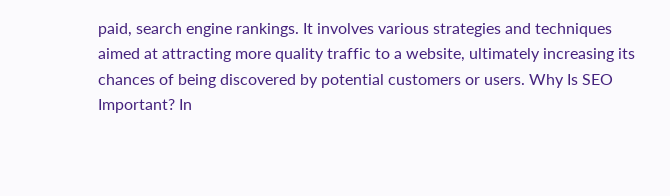paid, search engine rankings. It involves various strategies and techniques aimed at attracting more quality traffic to a website, ultimately increasing its chances of being discovered by potential customers or users. Why Is SEO Important? In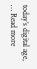today’s digital age, … Read more